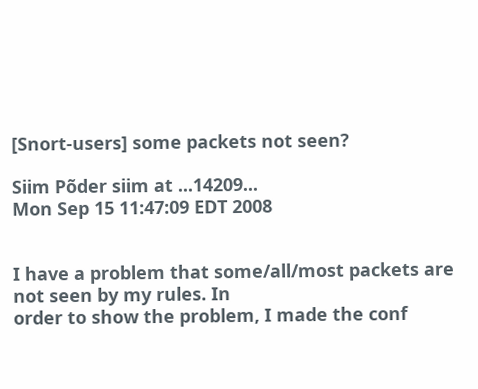[Snort-users] some packets not seen?

Siim Põder siim at ...14209...
Mon Sep 15 11:47:09 EDT 2008


I have a problem that some/all/most packets are not seen by my rules. In
order to show the problem, I made the conf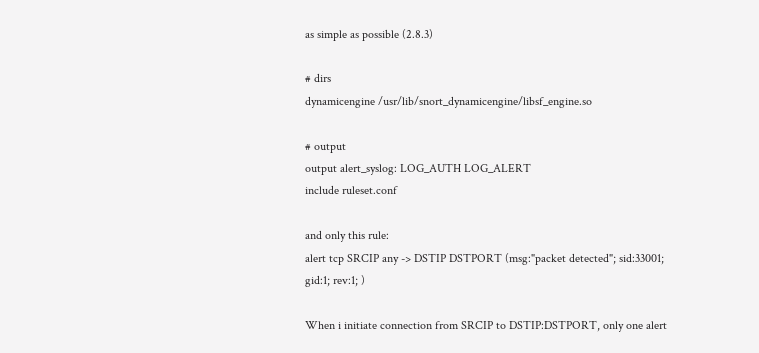as simple as possible (2.8.3)

# dirs
dynamicengine /usr/lib/snort_dynamicengine/libsf_engine.so

# output
output alert_syslog: LOG_AUTH LOG_ALERT
include ruleset.conf

and only this rule:
alert tcp SRCIP any -> DSTIP DSTPORT (msg:"packet detected"; sid:33001;
gid:1; rev:1; )

When i initiate connection from SRCIP to DSTIP:DSTPORT, only one alert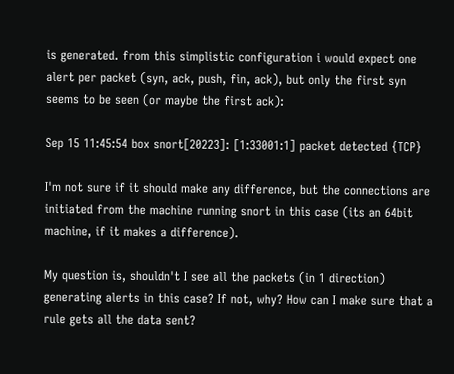is generated. from this simplistic configuration i would expect one
alert per packet (syn, ack, push, fin, ack), but only the first syn
seems to be seen (or maybe the first ack):

Sep 15 11:45:54 box snort[20223]: [1:33001:1] packet detected {TCP}

I'm not sure if it should make any difference, but the connections are
initiated from the machine running snort in this case (its an 64bit
machine, if it makes a difference).

My question is, shouldn't I see all the packets (in 1 direction)
generating alerts in this case? If not, why? How can I make sure that a
rule gets all the data sent?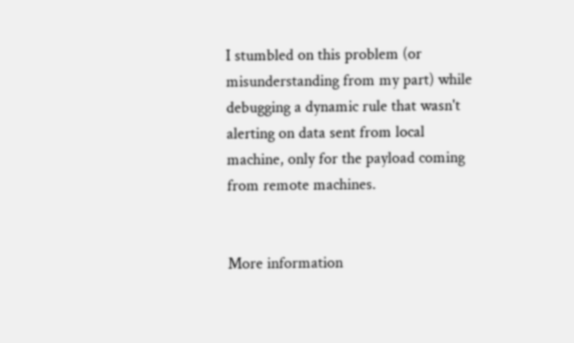I stumbled on this problem (or misunderstanding from my part) while
debugging a dynamic rule that wasn't alerting on data sent from local
machine, only for the payload coming from remote machines.


More information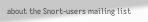about the Snort-users mailing list